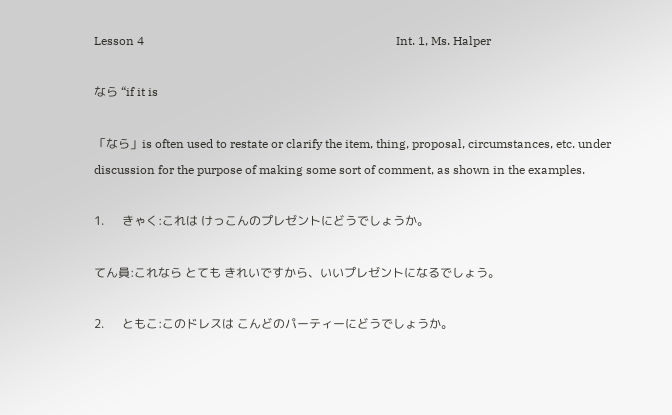Lesson 4                                                                                    Int. 1, Ms. Halper

なら “if it is

「なら」is often used to restate or clarify the item, thing, proposal, circumstances, etc. under discussion for the purpose of making some sort of comment, as shown in the examples.

1.      きゃく:これは けっこんのプレゼントにどうでしょうか。

てん員:これなら とても きれいですから、いいプレゼントになるでしょう。

2.      ともこ:このドレスは こんどのパーティーにどうでしょうか。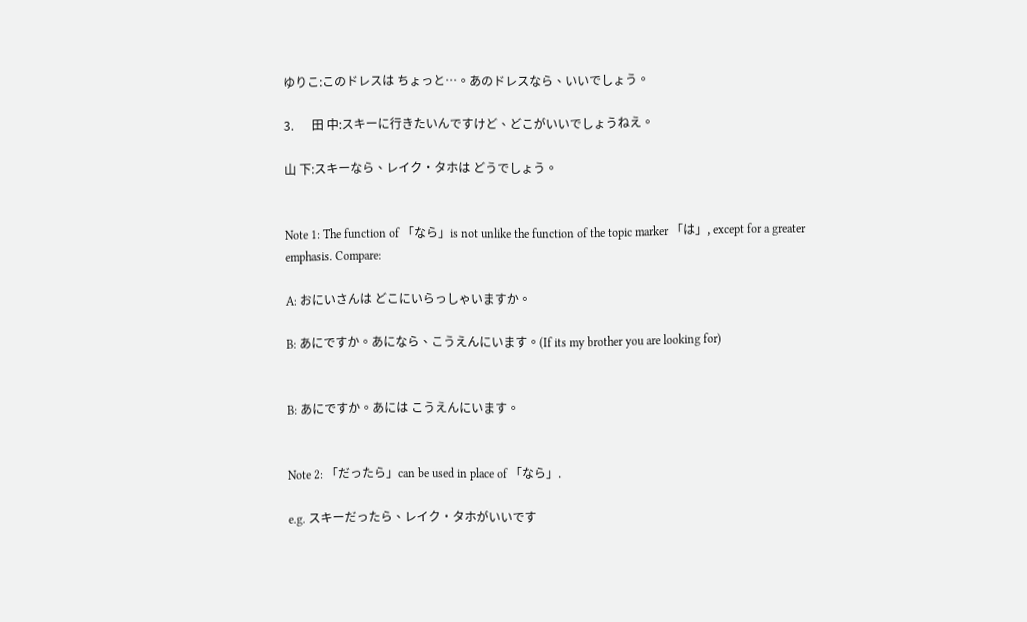ゆりこ:このドレスは ちょっと…。あのドレスなら、いいでしょう。

3.      田 中:スキーに行きたいんですけど、どこがいいでしょうねえ。

山 下:スキーなら、レイク・タホは どうでしょう。


Note 1: The function of 「なら」is not unlike the function of the topic marker 「は」, except for a greater emphasis. Compare:

A: おにいさんは どこにいらっしゃいますか。

B: あにですか。あになら、こうえんにいます。(If its my brother you are looking for)


B: あにですか。あには こうえんにいます。


Note 2: 「だったら」can be used in place of 「なら」.

e.g. スキーだったら、レイク・タホがいいです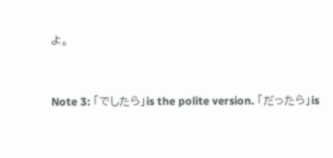よ。


Note 3: 「でしたら」is the polite version. 「だったら」is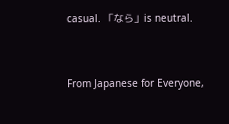casual. 「なら」is neutral.


From Japanese for Everyone,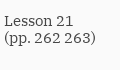Lesson 21 (pp. 262 263)